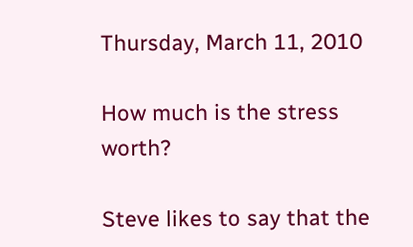Thursday, March 11, 2010

How much is the stress worth?

Steve likes to say that the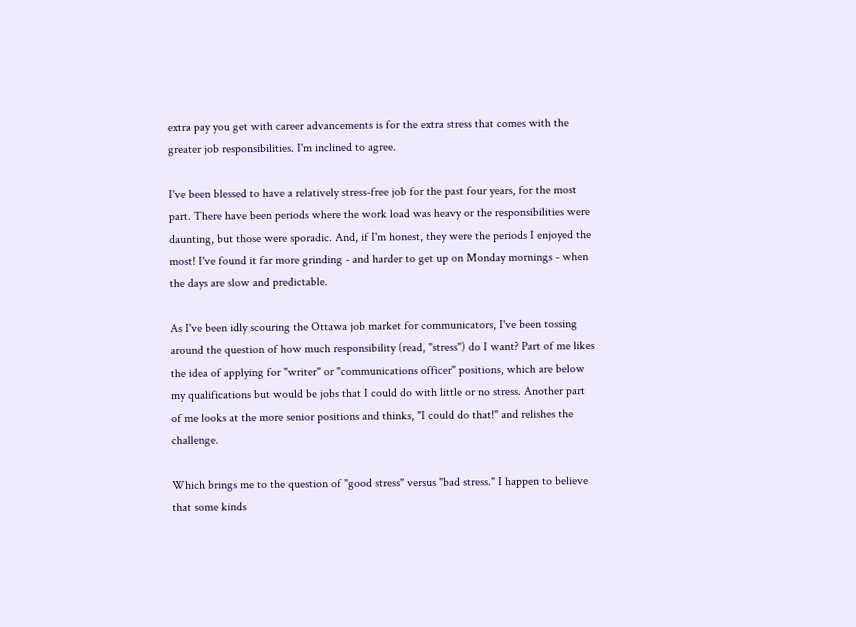extra pay you get with career advancements is for the extra stress that comes with the greater job responsibilities. I'm inclined to agree.

I've been blessed to have a relatively stress-free job for the past four years, for the most part. There have been periods where the work load was heavy or the responsibilities were daunting, but those were sporadic. And, if I'm honest, they were the periods I enjoyed the most! I've found it far more grinding - and harder to get up on Monday mornings - when the days are slow and predictable.

As I've been idly scouring the Ottawa job market for communicators, I've been tossing around the question of how much responsibility (read, "stress") do I want? Part of me likes the idea of applying for "writer" or "communications officer" positions, which are below my qualifications but would be jobs that I could do with little or no stress. Another part of me looks at the more senior positions and thinks, "I could do that!" and relishes the challenge.

Which brings me to the question of "good stress" versus "bad stress." I happen to believe that some kinds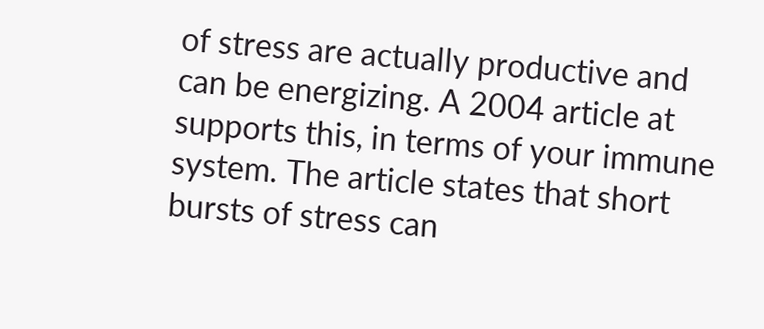of stress are actually productive and can be energizing. A 2004 article at supports this, in terms of your immune system. The article states that short bursts of stress can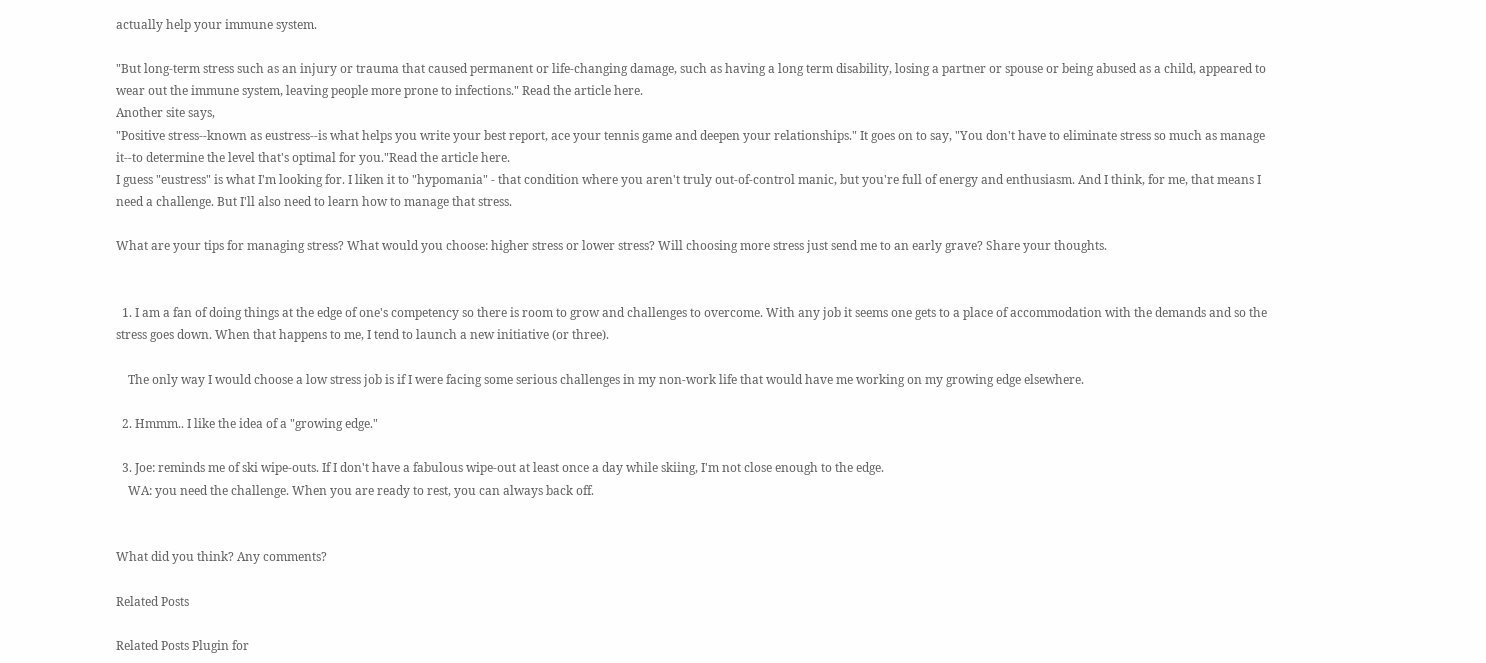actually help your immune system.

"But long-term stress such as an injury or trauma that caused permanent or life-changing damage, such as having a long term disability, losing a partner or spouse or being abused as a child, appeared to wear out the immune system, leaving people more prone to infections." Read the article here.
Another site says,
"Positive stress--known as eustress--is what helps you write your best report, ace your tennis game and deepen your relationships." It goes on to say, "You don't have to eliminate stress so much as manage it--to determine the level that's optimal for you."Read the article here.
I guess "eustress" is what I'm looking for. I liken it to "hypomania" - that condition where you aren't truly out-of-control manic, but you're full of energy and enthusiasm. And I think, for me, that means I need a challenge. But I'll also need to learn how to manage that stress.

What are your tips for managing stress? What would you choose: higher stress or lower stress? Will choosing more stress just send me to an early grave? Share your thoughts.


  1. I am a fan of doing things at the edge of one's competency so there is room to grow and challenges to overcome. With any job it seems one gets to a place of accommodation with the demands and so the stress goes down. When that happens to me, I tend to launch a new initiative (or three).

    The only way I would choose a low stress job is if I were facing some serious challenges in my non-work life that would have me working on my growing edge elsewhere.

  2. Hmmm.. I like the idea of a "growing edge."

  3. Joe: reminds me of ski wipe-outs. If I don't have a fabulous wipe-out at least once a day while skiing, I'm not close enough to the edge.
    WA: you need the challenge. When you are ready to rest, you can always back off.


What did you think? Any comments?

Related Posts

Related Posts Plugin for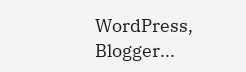WordPress, Blogger...